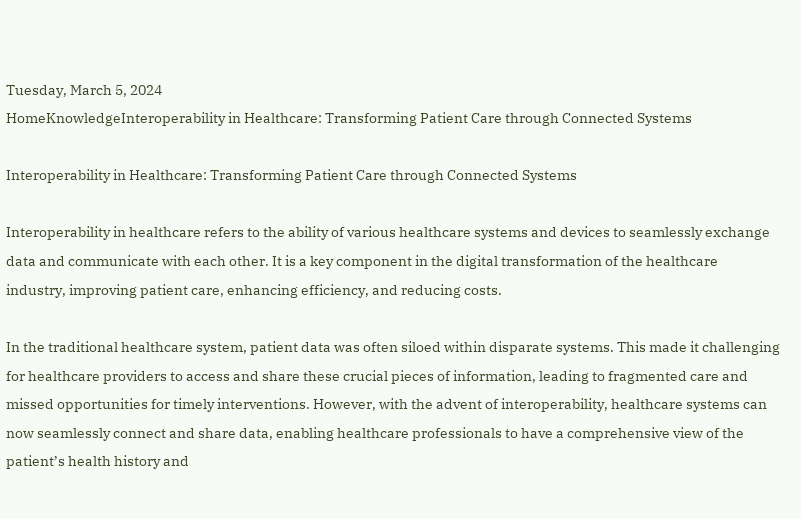Tuesday, March 5, 2024
HomeKnowledgeInteroperability in Healthcare: Transforming Patient Care through Connected Systems

Interoperability in Healthcare: Transforming Patient Care through Connected Systems

Interoperability in healthcare refers to the ability of various healthcare systems and devices to seamlessly exchange data and communicate with each other. It is a key component in the digital transformation of the healthcare industry, improving patient care, enhancing efficiency, and reducing costs.

In the traditional healthcare system, patient data was often siloed within disparate systems. This made it challenging for healthcare providers to access and share these crucial pieces of information, leading to fragmented care and missed opportunities for timely interventions. However, with the advent of interoperability, healthcare systems can now seamlessly connect and share data, enabling healthcare professionals to have a comprehensive view of the patient’s health history and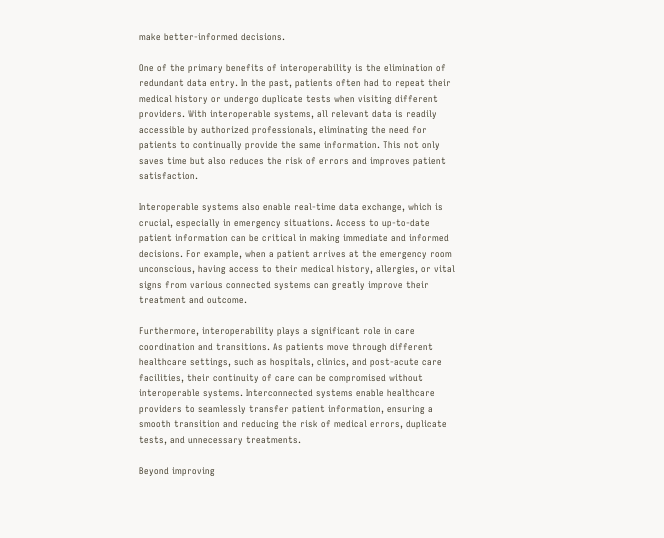make better-informed decisions.

One of the primary benefits of interoperability is the elimination of redundant data entry. In the past, patients often had to repeat their medical history or undergo duplicate tests when visiting different providers. With interoperable systems, all relevant data is readily accessible by authorized professionals, eliminating the need for patients to continually provide the same information. This not only saves time but also reduces the risk of errors and improves patient satisfaction.

Interoperable systems also enable real-time data exchange, which is crucial, especially in emergency situations. Access to up-to-date patient information can be critical in making immediate and informed decisions. For example, when a patient arrives at the emergency room unconscious, having access to their medical history, allergies, or vital signs from various connected systems can greatly improve their treatment and outcome.

Furthermore, interoperability plays a significant role in care coordination and transitions. As patients move through different healthcare settings, such as hospitals, clinics, and post-acute care facilities, their continuity of care can be compromised without interoperable systems. Interconnected systems enable healthcare providers to seamlessly transfer patient information, ensuring a smooth transition and reducing the risk of medical errors, duplicate tests, and unnecessary treatments.

Beyond improving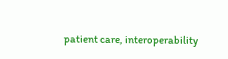patient care, interoperability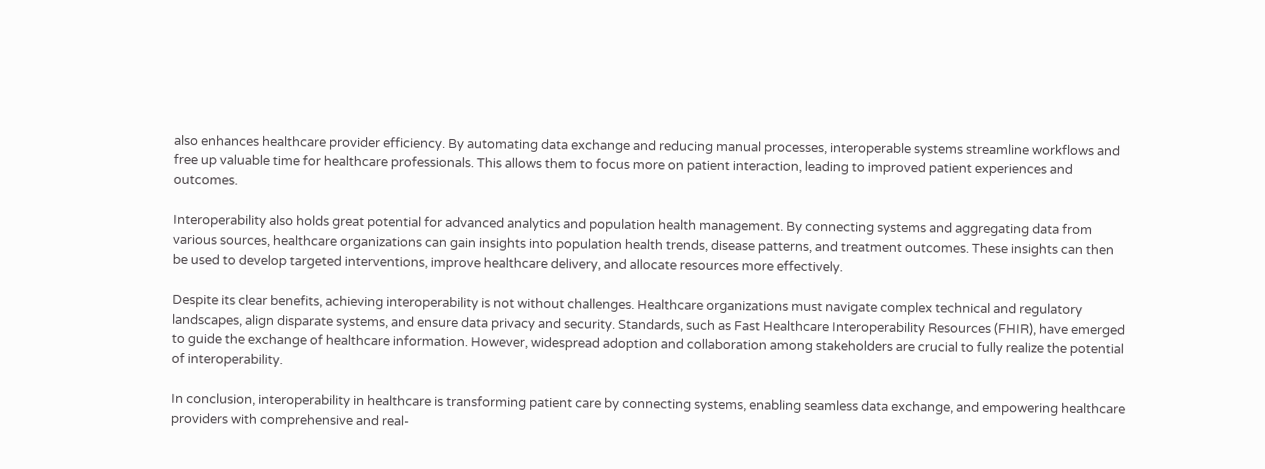also enhances healthcare provider efficiency. By automating data exchange and reducing manual processes, interoperable systems streamline workflows and free up valuable time for healthcare professionals. This allows them to focus more on patient interaction, leading to improved patient experiences and outcomes.

Interoperability also holds great potential for advanced analytics and population health management. By connecting systems and aggregating data from various sources, healthcare organizations can gain insights into population health trends, disease patterns, and treatment outcomes. These insights can then be used to develop targeted interventions, improve healthcare delivery, and allocate resources more effectively.

Despite its clear benefits, achieving interoperability is not without challenges. Healthcare organizations must navigate complex technical and regulatory landscapes, align disparate systems, and ensure data privacy and security. Standards, such as Fast Healthcare Interoperability Resources (FHIR), have emerged to guide the exchange of healthcare information. However, widespread adoption and collaboration among stakeholders are crucial to fully realize the potential of interoperability.

In conclusion, interoperability in healthcare is transforming patient care by connecting systems, enabling seamless data exchange, and empowering healthcare providers with comprehensive and real-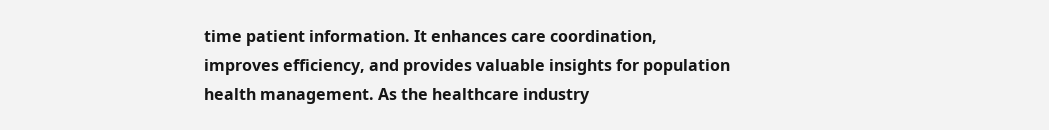time patient information. It enhances care coordination, improves efficiency, and provides valuable insights for population health management. As the healthcare industry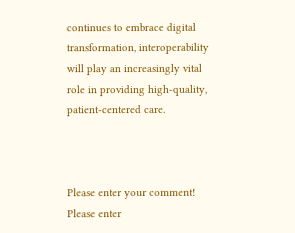continues to embrace digital transformation, interoperability will play an increasingly vital role in providing high-quality, patient-centered care.



Please enter your comment!
Please enter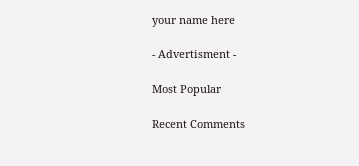your name here

- Advertisment -

Most Popular

Recent Comments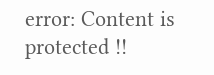error: Content is protected !!